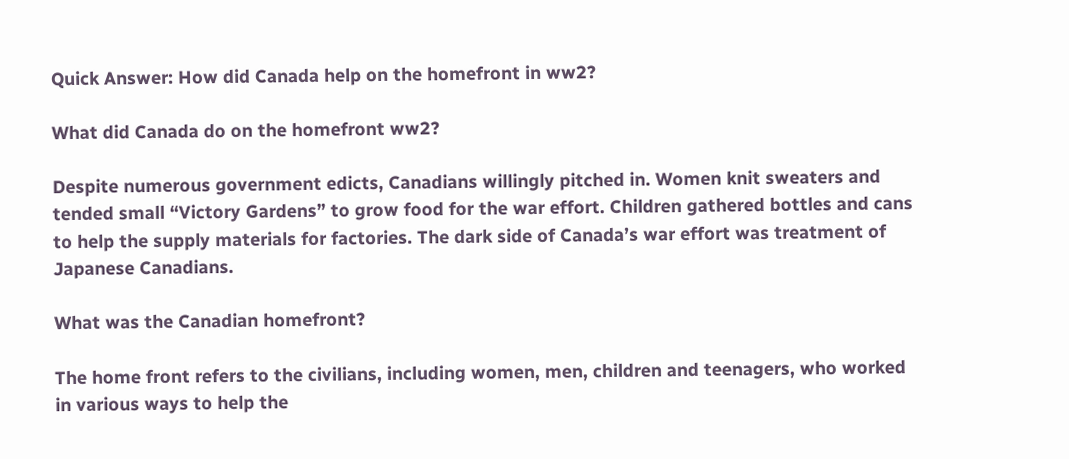Quick Answer: How did Canada help on the homefront in ww2?

What did Canada do on the homefront ww2?

Despite numerous government edicts, Canadians willingly pitched in. Women knit sweaters and tended small “Victory Gardens” to grow food for the war effort. Children gathered bottles and cans to help the supply materials for factories. The dark side of Canada’s war effort was treatment of Japanese Canadians.

What was the Canadian homefront?

The home front refers to the civilians, including women, men, children and teenagers, who worked in various ways to help the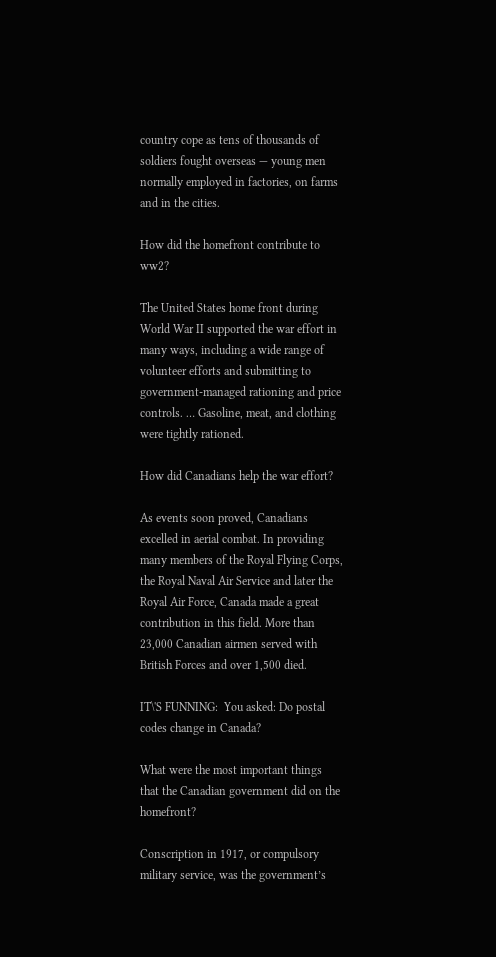country cope as tens of thousands of soldiers fought overseas — young men normally employed in factories, on farms and in the cities.

How did the homefront contribute to ww2?

The United States home front during World War II supported the war effort in many ways, including a wide range of volunteer efforts and submitting to government-managed rationing and price controls. … Gasoline, meat, and clothing were tightly rationed.

How did Canadians help the war effort?

As events soon proved, Canadians excelled in aerial combat. In providing many members of the Royal Flying Corps, the Royal Naval Air Service and later the Royal Air Force, Canada made a great contribution in this field. More than 23,000 Canadian airmen served with British Forces and over 1,500 died.

IT\'S FUNNING:  You asked: Do postal codes change in Canada?

What were the most important things that the Canadian government did on the homefront?

Conscription in 1917, or compulsory military service, was the government’s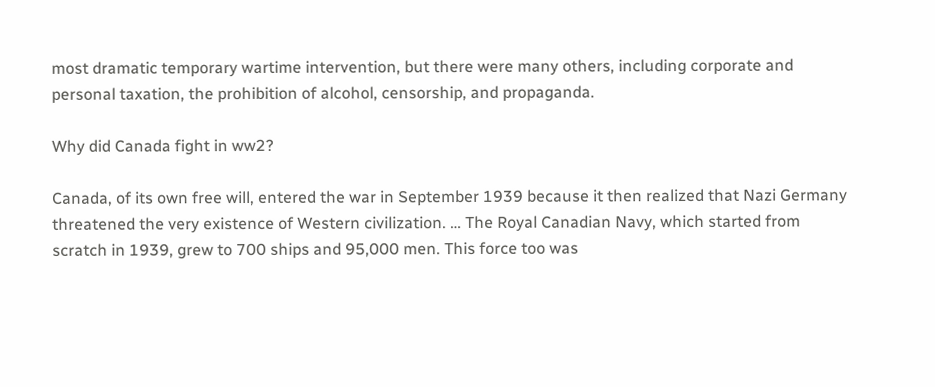most dramatic temporary wartime intervention, but there were many others, including corporate and personal taxation, the prohibition of alcohol, censorship, and propaganda.

Why did Canada fight in ww2?

Canada, of its own free will, entered the war in September 1939 because it then realized that Nazi Germany threatened the very existence of Western civilization. … The Royal Canadian Navy, which started from scratch in 1939, grew to 700 ships and 95,000 men. This force too was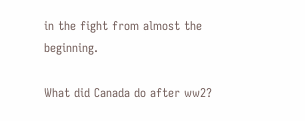in the fight from almost the beginning.

What did Canada do after ww2?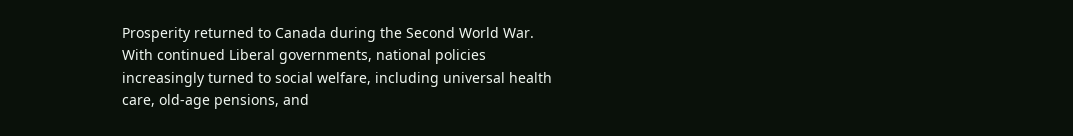Prosperity returned to Canada during the Second World War. With continued Liberal governments, national policies increasingly turned to social welfare, including universal health care, old-age pensions, and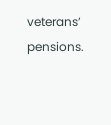veterans’ pensions.